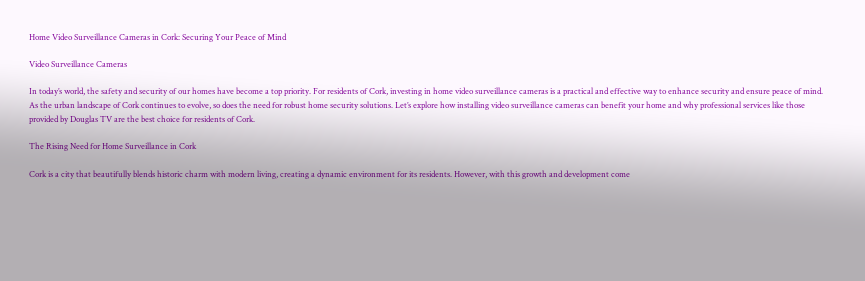Home Video Surveillance Cameras in Cork: Securing Your Peace of Mind

Video Surveillance Cameras

In today’s world, the safety and security of our homes have become a top priority. For residents of Cork, investing in home video surveillance cameras is a practical and effective way to enhance security and ensure peace of mind. As the urban landscape of Cork continues to evolve, so does the need for robust home security solutions. Let’s explore how installing video surveillance cameras can benefit your home and why professional services like those provided by Douglas TV are the best choice for residents of Cork.

The Rising Need for Home Surveillance in Cork

Cork is a city that beautifully blends historic charm with modern living, creating a dynamic environment for its residents. However, with this growth and development come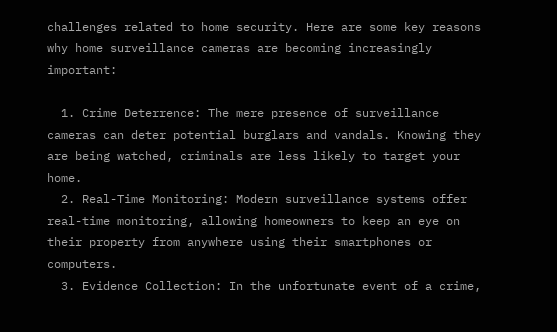challenges related to home security. Here are some key reasons why home surveillance cameras are becoming increasingly important:

  1. Crime Deterrence: The mere presence of surveillance cameras can deter potential burglars and vandals. Knowing they are being watched, criminals are less likely to target your home.
  2. Real-Time Monitoring: Modern surveillance systems offer real-time monitoring, allowing homeowners to keep an eye on their property from anywhere using their smartphones or computers.
  3. Evidence Collection: In the unfortunate event of a crime,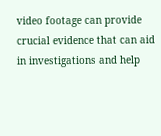video footage can provide crucial evidence that can aid in investigations and help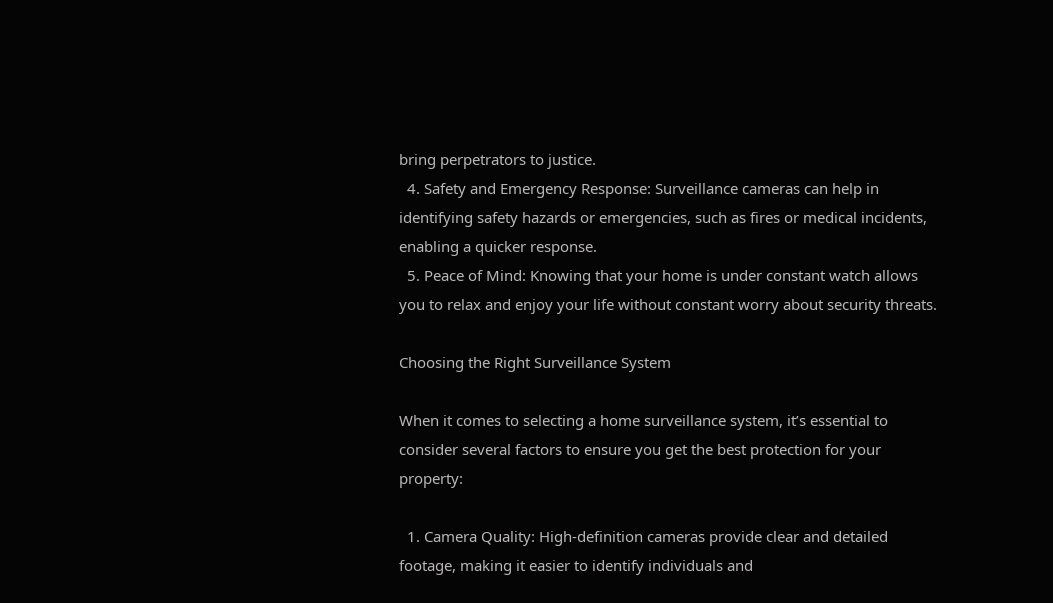bring perpetrators to justice.
  4. Safety and Emergency Response: Surveillance cameras can help in identifying safety hazards or emergencies, such as fires or medical incidents, enabling a quicker response.
  5. Peace of Mind: Knowing that your home is under constant watch allows you to relax and enjoy your life without constant worry about security threats.

Choosing the Right Surveillance System

When it comes to selecting a home surveillance system, it’s essential to consider several factors to ensure you get the best protection for your property:

  1. Camera Quality: High-definition cameras provide clear and detailed footage, making it easier to identify individuals and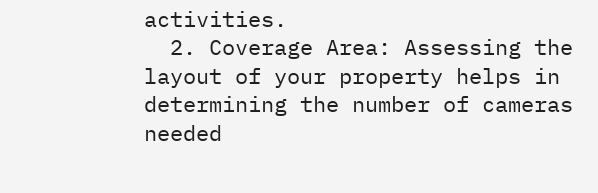activities.
  2. Coverage Area: Assessing the layout of your property helps in determining the number of cameras needed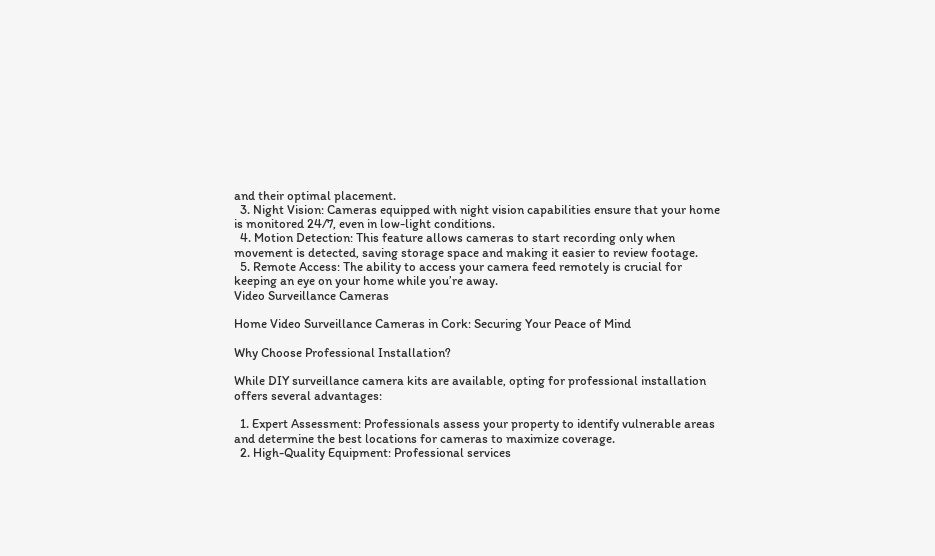and their optimal placement.
  3. Night Vision: Cameras equipped with night vision capabilities ensure that your home is monitored 24/7, even in low-light conditions.
  4. Motion Detection: This feature allows cameras to start recording only when movement is detected, saving storage space and making it easier to review footage.
  5. Remote Access: The ability to access your camera feed remotely is crucial for keeping an eye on your home while you’re away.
Video Surveillance Cameras

Home Video Surveillance Cameras in Cork: Securing Your Peace of Mind

Why Choose Professional Installation?

While DIY surveillance camera kits are available, opting for professional installation offers several advantages:

  1. Expert Assessment: Professionals assess your property to identify vulnerable areas and determine the best locations for cameras to maximize coverage.
  2. High-Quality Equipment: Professional services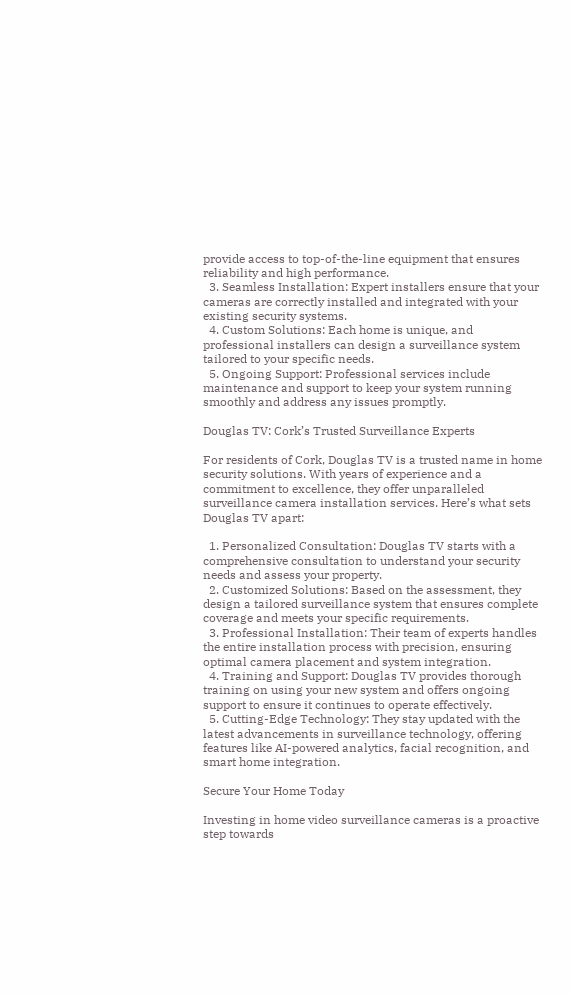provide access to top-of-the-line equipment that ensures reliability and high performance.
  3. Seamless Installation: Expert installers ensure that your cameras are correctly installed and integrated with your existing security systems.
  4. Custom Solutions: Each home is unique, and professional installers can design a surveillance system tailored to your specific needs.
  5. Ongoing Support: Professional services include maintenance and support to keep your system running smoothly and address any issues promptly.

Douglas TV: Cork’s Trusted Surveillance Experts

For residents of Cork, Douglas TV is a trusted name in home security solutions. With years of experience and a commitment to excellence, they offer unparalleled surveillance camera installation services. Here’s what sets Douglas TV apart:

  1. Personalized Consultation: Douglas TV starts with a comprehensive consultation to understand your security needs and assess your property.
  2. Customized Solutions: Based on the assessment, they design a tailored surveillance system that ensures complete coverage and meets your specific requirements.
  3. Professional Installation: Their team of experts handles the entire installation process with precision, ensuring optimal camera placement and system integration.
  4. Training and Support: Douglas TV provides thorough training on using your new system and offers ongoing support to ensure it continues to operate effectively.
  5. Cutting-Edge Technology: They stay updated with the latest advancements in surveillance technology, offering features like AI-powered analytics, facial recognition, and smart home integration.

Secure Your Home Today

Investing in home video surveillance cameras is a proactive step towards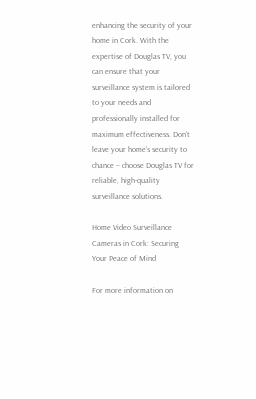enhancing the security of your home in Cork. With the expertise of Douglas TV, you can ensure that your surveillance system is tailored to your needs and professionally installed for maximum effectiveness. Don’t leave your home’s security to chance – choose Douglas TV for reliable, high-quality surveillance solutions.

Home Video Surveillance Cameras in Cork: Securing Your Peace of Mind

For more information on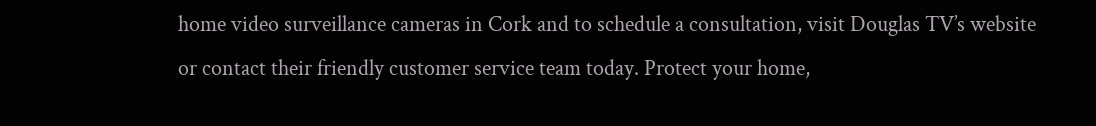home video surveillance cameras in Cork and to schedule a consultation, visit Douglas TV’s website or contact their friendly customer service team today. Protect your home,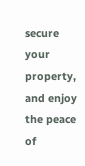secure your property, and enjoy the peace of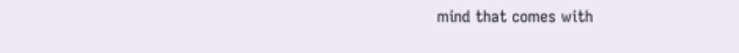mind that comes with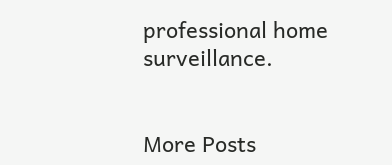professional home surveillance.


More Posts